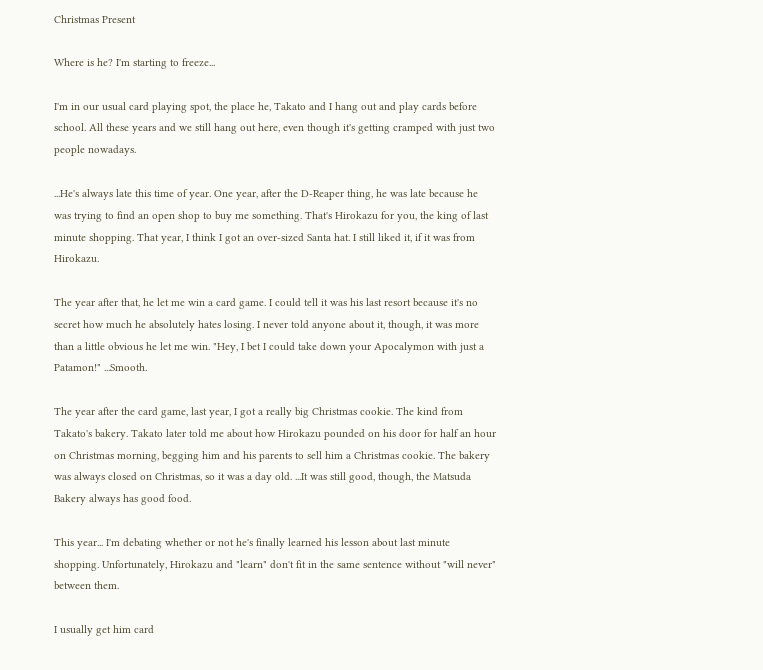Christmas Present

Where is he? I'm starting to freeze...

I'm in our usual card playing spot, the place he, Takato and I hang out and play cards before school. All these years and we still hang out here, even though it's getting cramped with just two people nowadays.

...He's always late this time of year. One year, after the D-Reaper thing, he was late because he was trying to find an open shop to buy me something. That's Hirokazu for you, the king of last minute shopping. That year, I think I got an over-sized Santa hat. I still liked it, if it was from Hirokazu.

The year after that, he let me win a card game. I could tell it was his last resort because it's no secret how much he absolutely hates losing. I never told anyone about it, though, it was more than a little obvious he let me win. "Hey, I bet I could take down your Apocalymon with just a Patamon!" ...Smooth.

The year after the card game, last year, I got a really big Christmas cookie. The kind from Takato's bakery. Takato later told me about how Hirokazu pounded on his door for half an hour on Christmas morning, begging him and his parents to sell him a Christmas cookie. The bakery was always closed on Christmas, so it was a day old. ...It was still good, though, the Matsuda Bakery always has good food.

This year... I'm debating whether or not he's finally learned his lesson about last minute shopping. Unfortunately, Hirokazu and "learn" don't fit in the same sentence without "will never" between them.

I usually get him card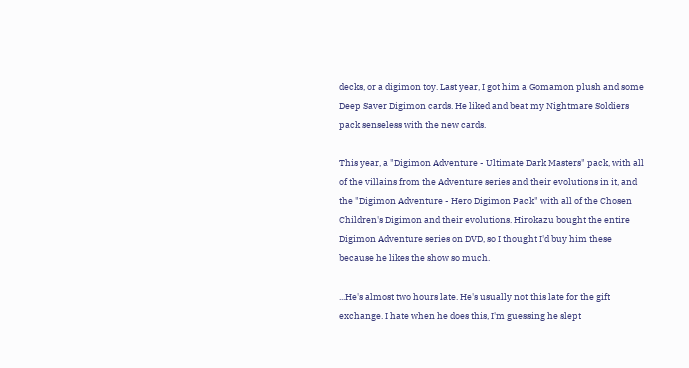decks, or a digimon toy. Last year, I got him a Gomamon plush and some Deep Saver Digimon cards. He liked and beat my Nightmare Soldiers pack senseless with the new cards.

This year, a "Digimon Adventure - Ultimate Dark Masters" pack, with all of the villains from the Adventure series and their evolutions in it, and the "Digimon Adventure - Hero Digimon Pack" with all of the Chosen Children's Digimon and their evolutions. Hirokazu bought the entire Digimon Adventure series on DVD, so I thought I'd buy him these because he likes the show so much.

...He's almost two hours late. He's usually not this late for the gift exchange. I hate when he does this, I'm guessing he slept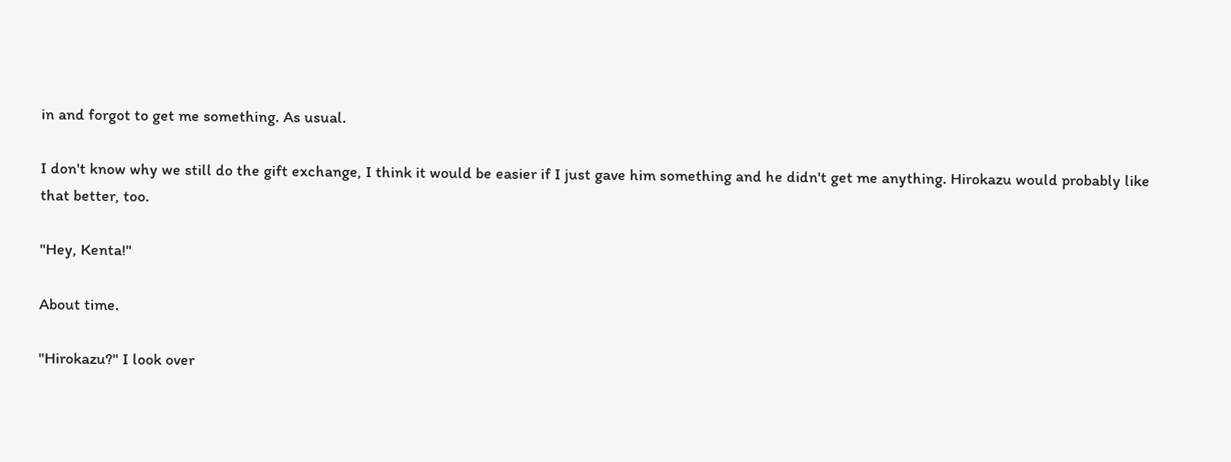in and forgot to get me something. As usual.

I don't know why we still do the gift exchange, I think it would be easier if I just gave him something and he didn't get me anything. Hirokazu would probably like that better, too.

"Hey, Kenta!"

About time.

"Hirokazu?" I look over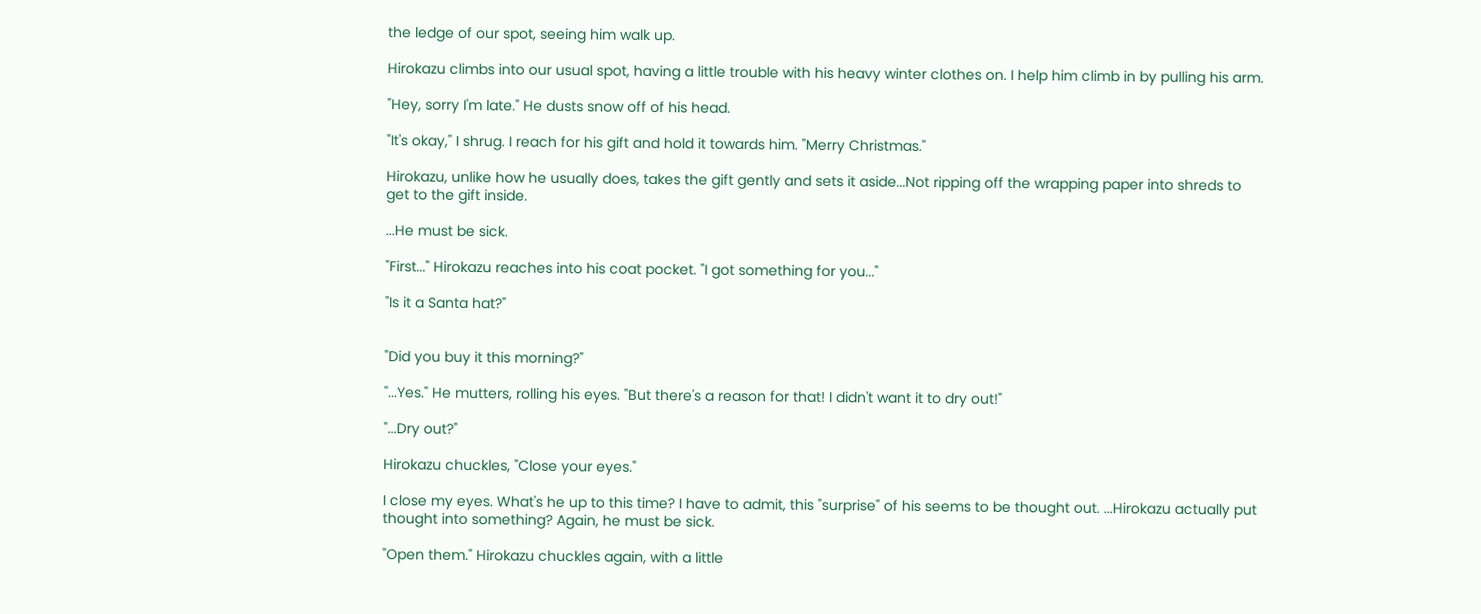the ledge of our spot, seeing him walk up.

Hirokazu climbs into our usual spot, having a little trouble with his heavy winter clothes on. I help him climb in by pulling his arm.

"Hey, sorry I'm late." He dusts snow off of his head.

"It's okay," I shrug. I reach for his gift and hold it towards him. "Merry Christmas."

Hirokazu, unlike how he usually does, takes the gift gently and sets it aside...Not ripping off the wrapping paper into shreds to get to the gift inside.

...He must be sick.

"First..." Hirokazu reaches into his coat pocket. "I got something for you..."

"Is it a Santa hat?"


"Did you buy it this morning?"

"...Yes." He mutters, rolling his eyes. "But there's a reason for that! I didn't want it to dry out!"

"...Dry out?"

Hirokazu chuckles, "Close your eyes."

I close my eyes. What's he up to this time? I have to admit, this "surprise" of his seems to be thought out. ...Hirokazu actually put thought into something? Again, he must be sick.

"Open them." Hirokazu chuckles again, with a little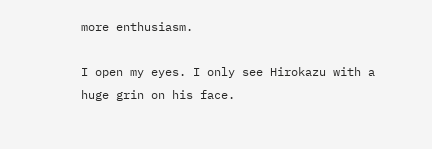more enthusiasm.

I open my eyes. I only see Hirokazu with a huge grin on his face.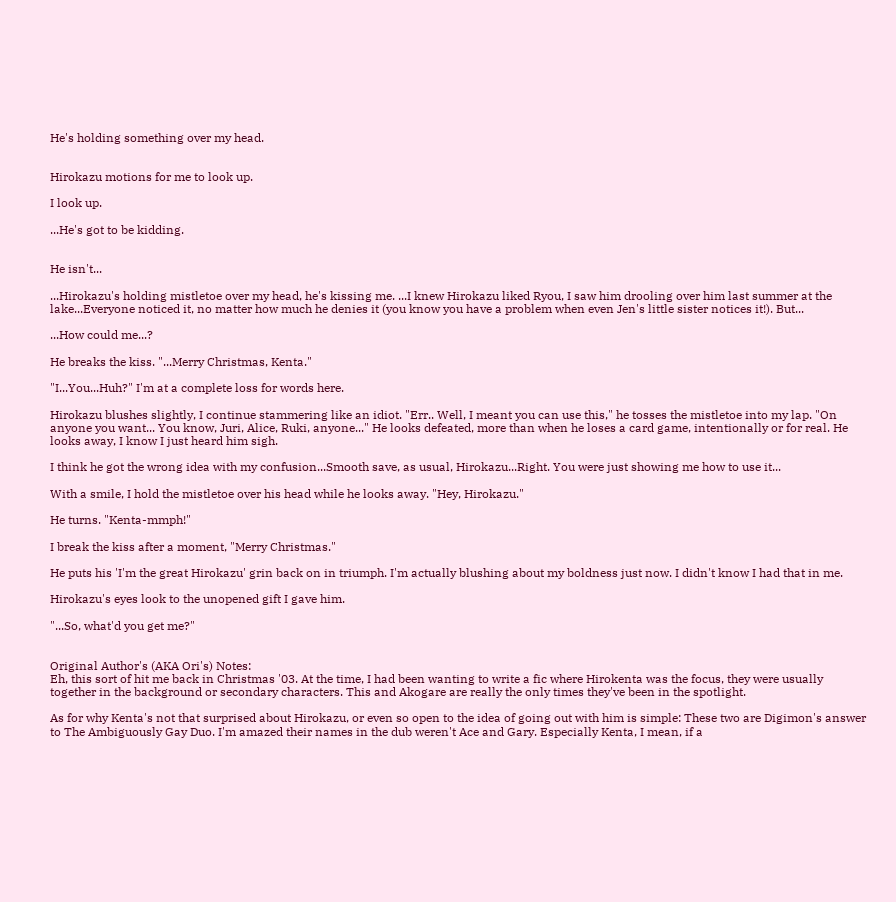He's holding something over my head.


Hirokazu motions for me to look up.

I look up.

...He's got to be kidding.


He isn't...

...Hirokazu's holding mistletoe over my head, he's kissing me. ...I knew Hirokazu liked Ryou, I saw him drooling over him last summer at the lake...Everyone noticed it, no matter how much he denies it (you know you have a problem when even Jen's little sister notices it!). But...

...How could me...?

He breaks the kiss. "...Merry Christmas, Kenta."

"I...You...Huh?" I'm at a complete loss for words here.

Hirokazu blushes slightly, I continue stammering like an idiot. "Err.. Well, I meant you can use this," he tosses the mistletoe into my lap. "On anyone you want... You know, Juri, Alice, Ruki, anyone..." He looks defeated, more than when he loses a card game, intentionally or for real. He looks away, I know I just heard him sigh.

I think he got the wrong idea with my confusion...Smooth save, as usual, Hirokazu...Right. You were just showing me how to use it...

With a smile, I hold the mistletoe over his head while he looks away. "Hey, Hirokazu."

He turns. "Kenta-mmph!"

I break the kiss after a moment, "Merry Christmas."

He puts his 'I'm the great Hirokazu' grin back on in triumph. I'm actually blushing about my boldness just now. I didn't know I had that in me.

Hirokazu's eyes look to the unopened gift I gave him.

"...So, what'd you get me?"


Original Author's (AKA Ori's) Notes:
Eh, this sort of hit me back in Christmas '03. At the time, I had been wanting to write a fic where Hirokenta was the focus, they were usually together in the background or secondary characters. This and Akogare are really the only times they've been in the spotlight.

As for why Kenta's not that surprised about Hirokazu, or even so open to the idea of going out with him is simple: These two are Digimon's answer to The Ambiguously Gay Duo. I'm amazed their names in the dub weren't Ace and Gary. Especially Kenta, I mean, if a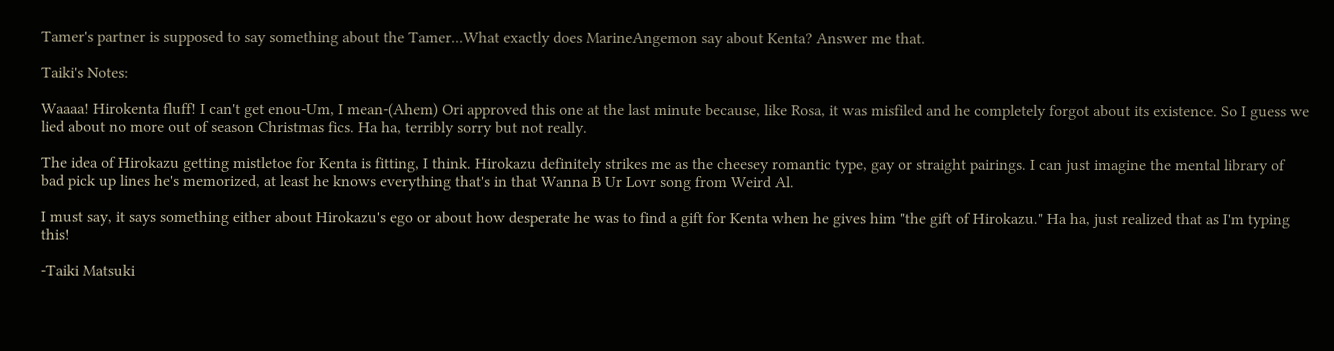Tamer's partner is supposed to say something about the Tamer...What exactly does MarineAngemon say about Kenta? Answer me that.

Taiki's Notes:

Waaaa! Hirokenta fluff! I can't get enou-Um, I mean-(Ahem) Ori approved this one at the last minute because, like Rosa, it was misfiled and he completely forgot about its existence. So I guess we lied about no more out of season Christmas fics. Ha ha, terribly sorry but not really.

The idea of Hirokazu getting mistletoe for Kenta is fitting, I think. Hirokazu definitely strikes me as the cheesey romantic type, gay or straight pairings. I can just imagine the mental library of bad pick up lines he's memorized, at least he knows everything that's in that Wanna B Ur Lovr song from Weird Al.

I must say, it says something either about Hirokazu's ego or about how desperate he was to find a gift for Kenta when he gives him "the gift of Hirokazu." Ha ha, just realized that as I'm typing this!

-Taiki Matsuki